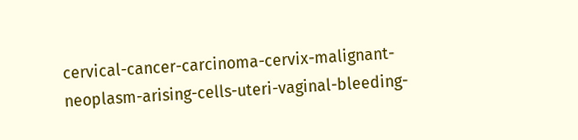cervical-cancer-carcinoma-cervix-malignant-neoplasm-arising-cells-uteri-vaginal-bleeding-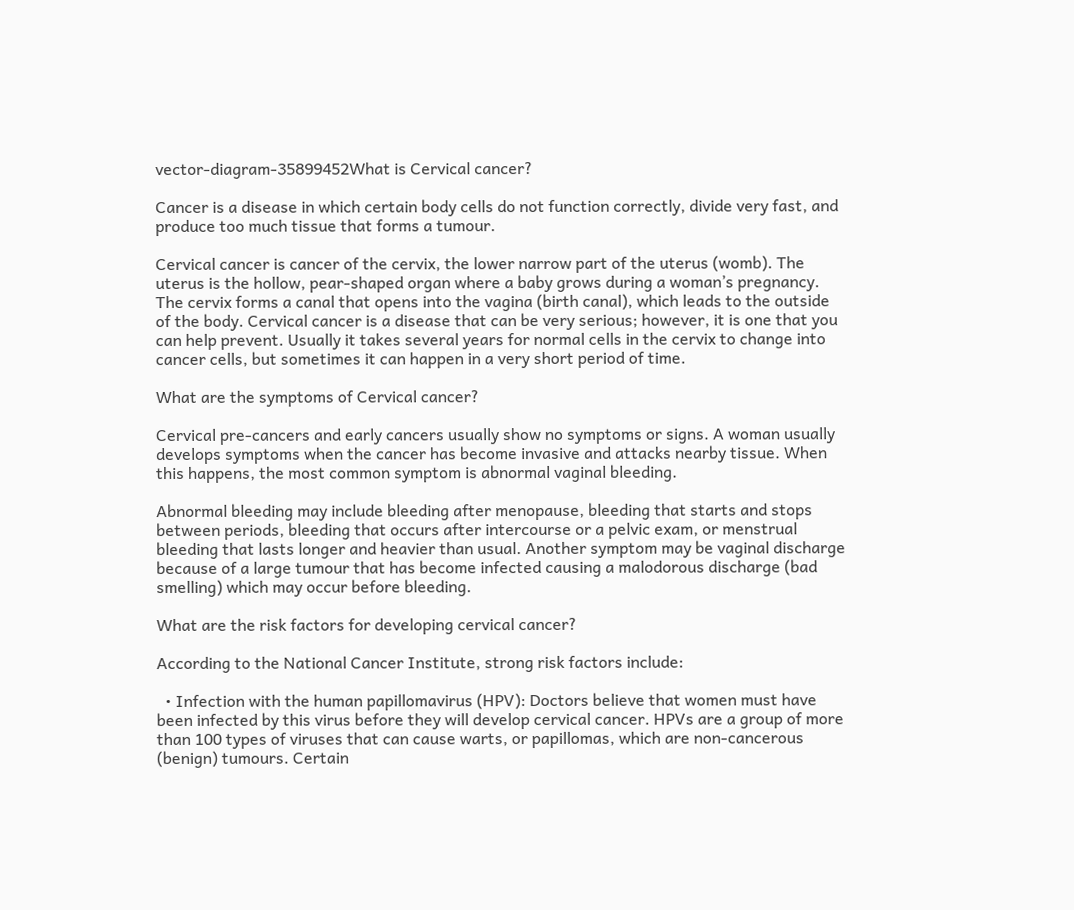vector-diagram-35899452What is Cervical cancer?

Cancer is a disease in which certain body cells do not function correctly, divide very fast, and produce too much tissue that forms a tumour.

Cervical cancer is cancer of the cervix, the lower narrow part of the uterus (womb). The uterus is the hollow, pear-shaped organ where a baby grows during a woman’s pregnancy. The cervix forms a canal that opens into the vagina (birth canal), which leads to the outside of the body. Cervical cancer is a disease that can be very serious; however, it is one that you can help prevent. Usually it takes several years for normal cells in the cervix to change into cancer cells, but sometimes it can happen in a very short period of time.

What are the symptoms of Cervical cancer?

Cervical pre-cancers and early cancers usually show no symptoms or signs. A woman usually develops symptoms when the cancer has become invasive and attacks nearby tissue. When this happens, the most common symptom is abnormal vaginal bleeding.

Abnormal bleeding may include bleeding after menopause, bleeding that starts and stops between periods, bleeding that occurs after intercourse or a pelvic exam, or menstrual bleeding that lasts longer and heavier than usual. Another symptom may be vaginal discharge because of a large tumour that has become infected causing a malodorous discharge (bad smelling) which may occur before bleeding.

What are the risk factors for developing cervical cancer?

According to the National Cancer Institute, strong risk factors include:

  • Infection with the human papillomavirus (HPV): Doctors believe that women must have been infected by this virus before they will develop cervical cancer. HPVs are a group of more than 100 types of viruses that can cause warts, or papillomas, which are non-cancerous (benign) tumours. Certain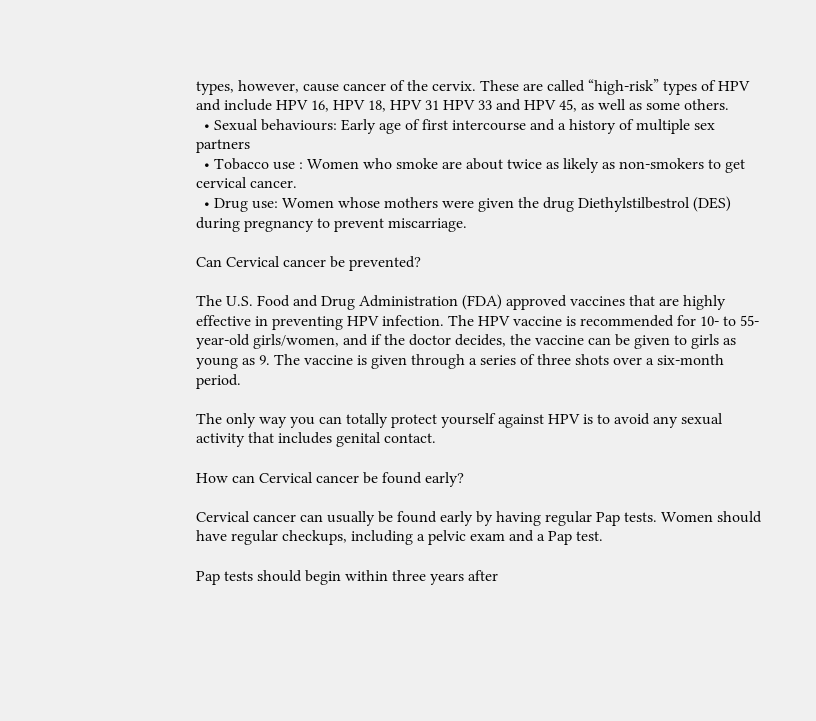types, however, cause cancer of the cervix. These are called “high-risk” types of HPV and include HPV 16, HPV 18, HPV 31 HPV 33 and HPV 45, as well as some others.
  • Sexual behaviours: Early age of first intercourse and a history of multiple sex partners
  • Tobacco use : Women who smoke are about twice as likely as non-smokers to get cervical cancer.
  • Drug use: Women whose mothers were given the drug Diethylstilbestrol (DES) during pregnancy to prevent miscarriage.

Can Cervical cancer be prevented?

The U.S. Food and Drug Administration (FDA) approved vaccines that are highly effective in preventing HPV infection. The HPV vaccine is recommended for 10- to 55-year-old girls/women, and if the doctor decides, the vaccine can be given to girls as young as 9. The vaccine is given through a series of three shots over a six-month period.

The only way you can totally protect yourself against HPV is to avoid any sexual activity that includes genital contact.

How can Cervical cancer be found early?

Cervical cancer can usually be found early by having regular Pap tests. Women should have regular checkups, including a pelvic exam and a Pap test.

Pap tests should begin within three years after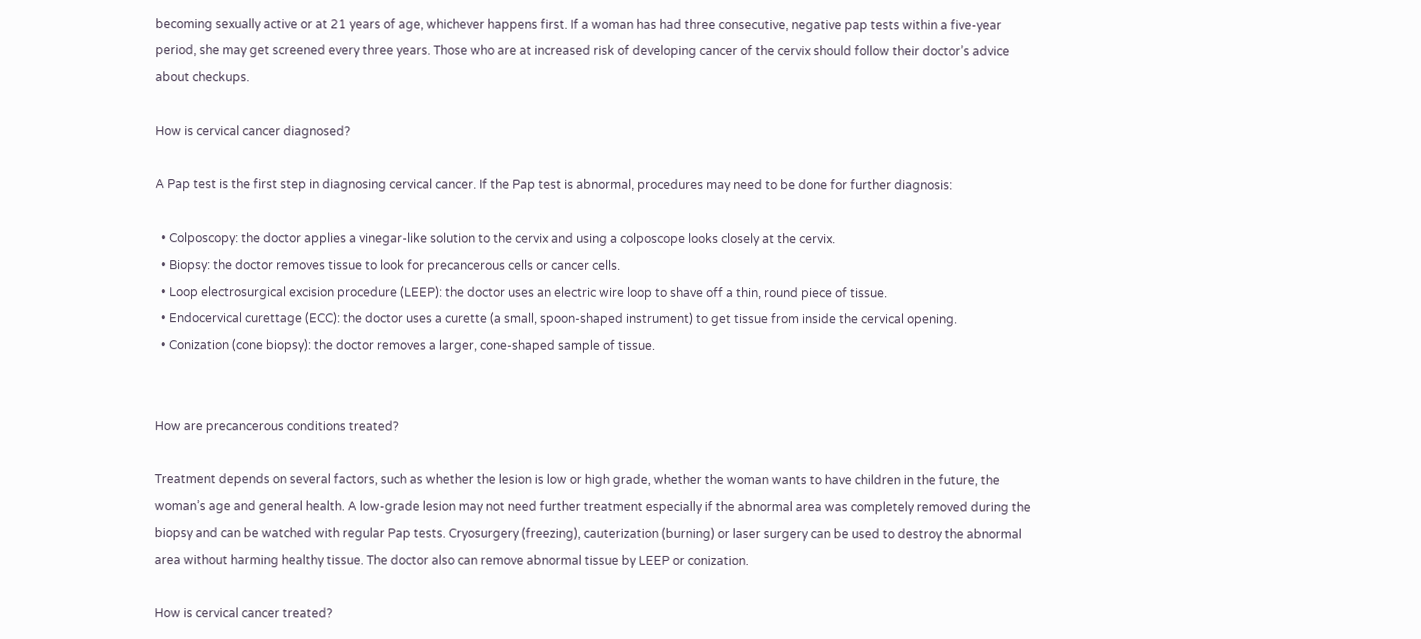becoming sexually active or at 21 years of age, whichever happens first. If a woman has had three consecutive, negative pap tests within a five-year period, she may get screened every three years. Those who are at increased risk of developing cancer of the cervix should follow their doctor’s advice about checkups.

How is cervical cancer diagnosed?

A Pap test is the first step in diagnosing cervical cancer. If the Pap test is abnormal, procedures may need to be done for further diagnosis:

  • Colposcopy: the doctor applies a vinegar-like solution to the cervix and using a colposcope looks closely at the cervix.
  • Biopsy: the doctor removes tissue to look for precancerous cells or cancer cells.
  • Loop electrosurgical excision procedure (LEEP): the doctor uses an electric wire loop to shave off a thin, round piece of tissue.
  • Endocervical curettage (ECC): the doctor uses a curette (a small, spoon-shaped instrument) to get tissue from inside the cervical opening.
  • Conization (cone biopsy): the doctor removes a larger, cone-shaped sample of tissue.


How are precancerous conditions treated?

Treatment depends on several factors, such as whether the lesion is low or high grade, whether the woman wants to have children in the future, the woman’s age and general health. A low-grade lesion may not need further treatment especially if the abnormal area was completely removed during the biopsy and can be watched with regular Pap tests. Cryosurgery (freezing), cauterization (burning) or laser surgery can be used to destroy the abnormal area without harming healthy tissue. The doctor also can remove abnormal tissue by LEEP or conization.

How is cervical cancer treated?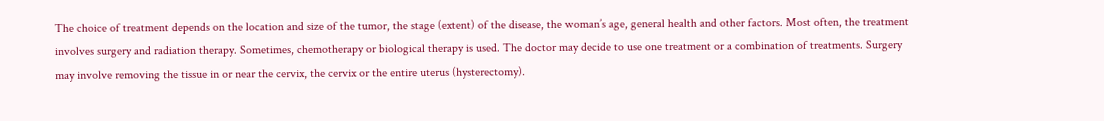The choice of treatment depends on the location and size of the tumor, the stage (extent) of the disease, the woman’s age, general health and other factors. Most often, the treatment involves surgery and radiation therapy. Sometimes, chemotherapy or biological therapy is used. The doctor may decide to use one treatment or a combination of treatments. Surgery may involve removing the tissue in or near the cervix, the cervix or the entire uterus (hysterectomy).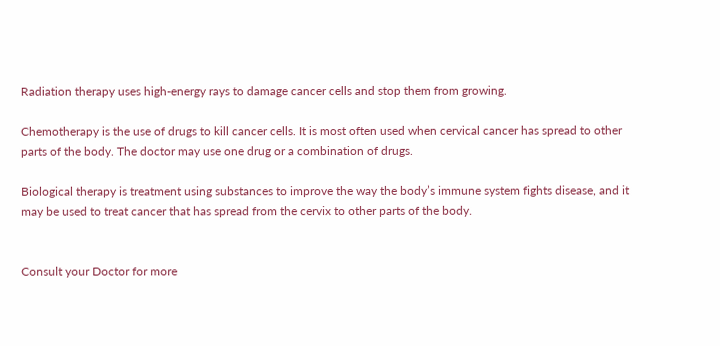Radiation therapy uses high-energy rays to damage cancer cells and stop them from growing.

Chemotherapy is the use of drugs to kill cancer cells. It is most often used when cervical cancer has spread to other parts of the body. The doctor may use one drug or a combination of drugs.

Biological therapy is treatment using substances to improve the way the body’s immune system fights disease, and it may be used to treat cancer that has spread from the cervix to other parts of the body.


Consult your Doctor for more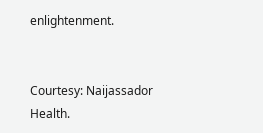enlightenment.


Courtesy: Naijassador Health.